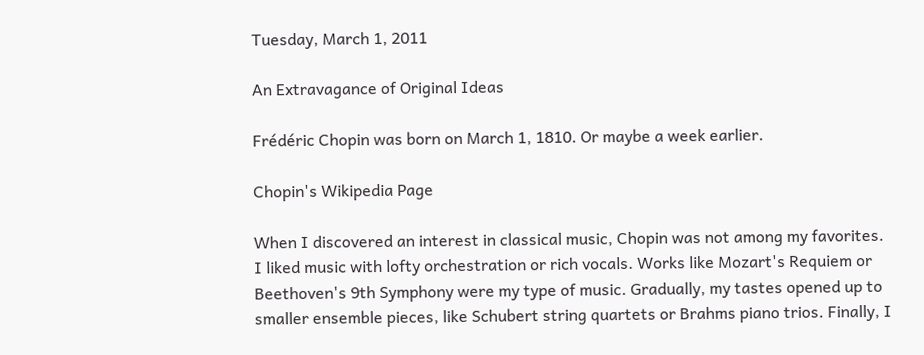Tuesday, March 1, 2011

An Extravagance of Original Ideas

Frédéric Chopin was born on March 1, 1810. Or maybe a week earlier.

Chopin's Wikipedia Page

When I discovered an interest in classical music, Chopin was not among my favorites. I liked music with lofty orchestration or rich vocals. Works like Mozart's Requiem or Beethoven's 9th Symphony were my type of music. Gradually, my tastes opened up to smaller ensemble pieces, like Schubert string quartets or Brahms piano trios. Finally, I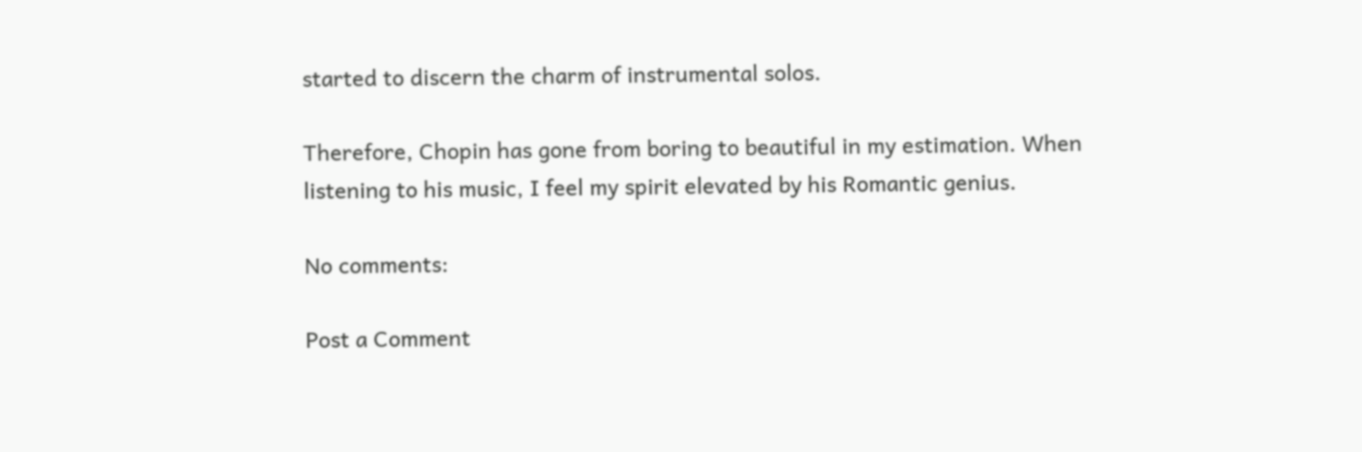started to discern the charm of instrumental solos.

Therefore, Chopin has gone from boring to beautiful in my estimation. When listening to his music, I feel my spirit elevated by his Romantic genius.

No comments:

Post a Comment